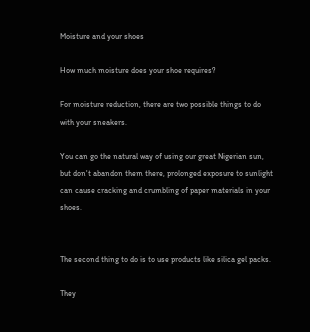Moisture and your shoes

How much moisture does your shoe requires?

For moisture reduction, there are two possible things to do with your sneakers.

You can go the natural way of using our great Nigerian sun, but don't abandon them there, prolonged exposure to sunlight can cause cracking and crumbling of paper materials in your shoes.


The second thing to do is to use products like silica gel packs.

They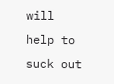will help to suck out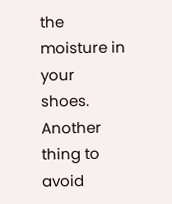the moisture in your shoes. Another thing to avoid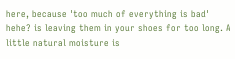here, because 'too much of everything is bad' hehe? is leaving them in your shoes for too long. A little natural moisture is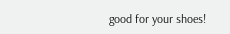good for your shoes!